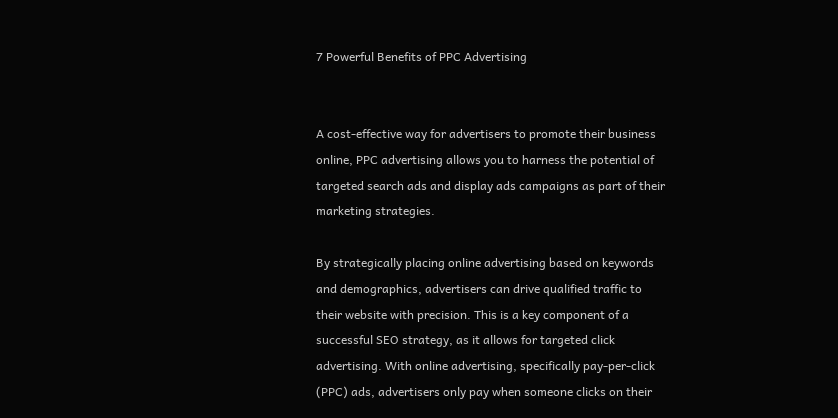7 Powerful Benefits of PPC Advertising


A cost-effective way for advertisers to promote their business online, PPC advertising allows you to harness the potential of targeted search ads and display ads campaigns as part of their marketing strategies.

By strategically placing online advertising based on keywords and demographics, advertisers can drive qualified traffic to their website with precision. This is a key component of a successful SEO strategy, as it allows for targeted click advertising. With online advertising, specifically pay-per-click (PPC) ads, advertisers only pay when someone clicks on their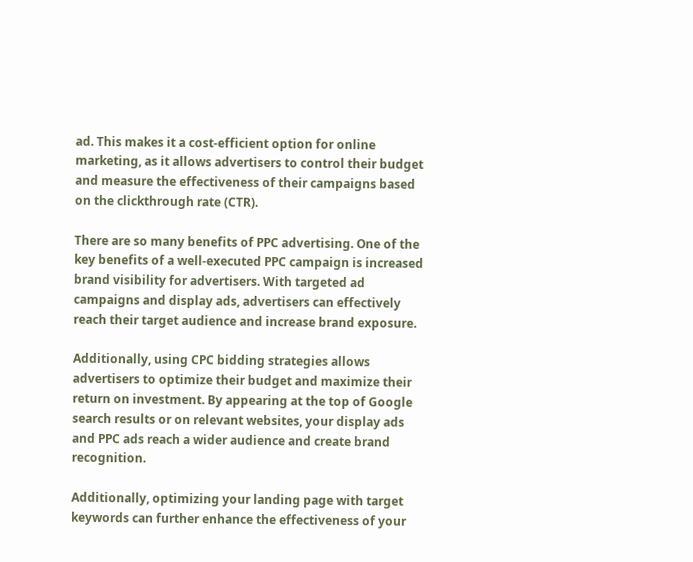ad. This makes it a cost-efficient option for online marketing, as it allows advertisers to control their budget and measure the effectiveness of their campaigns based on the clickthrough rate (CTR).

There are so many benefits of PPC advertising. One of the key benefits of a well-executed PPC campaign is increased brand visibility for advertisers. With targeted ad campaigns and display ads, advertisers can effectively reach their target audience and increase brand exposure.

Additionally, using CPC bidding strategies allows advertisers to optimize their budget and maximize their return on investment. By appearing at the top of Google search results or on relevant websites, your display ads and PPC ads reach a wider audience and create brand recognition.

Additionally, optimizing your landing page with target keywords can further enhance the effectiveness of your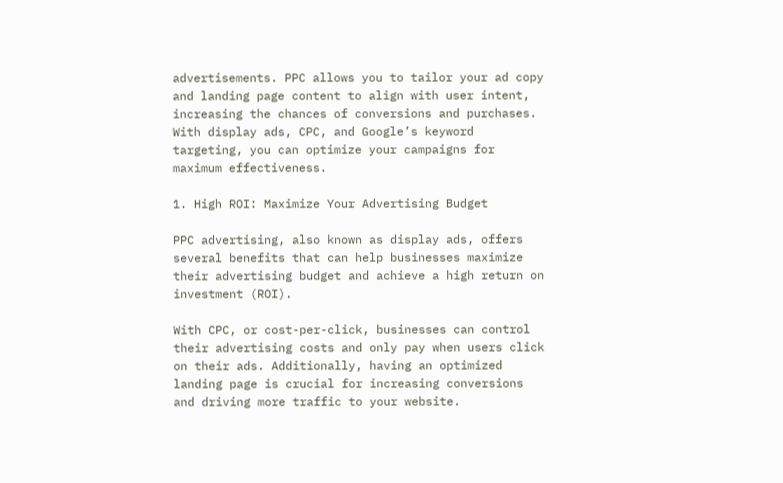advertisements. PPC allows you to tailor your ad copy and landing page content to align with user intent, increasing the chances of conversions and purchases. With display ads, CPC, and Google’s keyword targeting, you can optimize your campaigns for maximum effectiveness.

1. High ROI: Maximize Your Advertising Budget

PPC advertising, also known as display ads, offers several benefits that can help businesses maximize their advertising budget and achieve a high return on investment (ROI).

With CPC, or cost-per-click, businesses can control their advertising costs and only pay when users click on their ads. Additionally, having an optimized landing page is crucial for increasing conversions and driving more traffic to your website.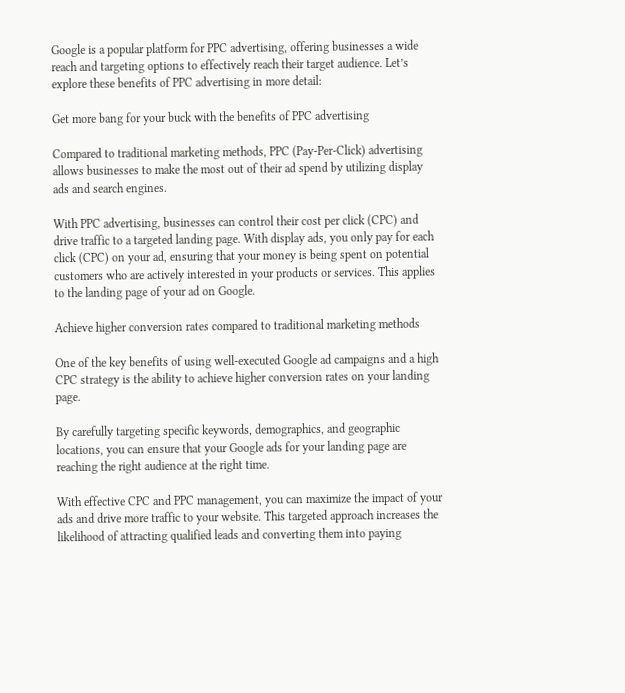Google is a popular platform for PPC advertising, offering businesses a wide reach and targeting options to effectively reach their target audience. Let’s explore these benefits of PPC advertising in more detail:

Get more bang for your buck with the benefits of PPC advertising

Compared to traditional marketing methods, PPC (Pay-Per-Click) advertising allows businesses to make the most out of their ad spend by utilizing display ads and search engines.

With PPC advertising, businesses can control their cost per click (CPC) and drive traffic to a targeted landing page. With display ads, you only pay for each click (CPC) on your ad, ensuring that your money is being spent on potential customers who are actively interested in your products or services. This applies to the landing page of your ad on Google.

Achieve higher conversion rates compared to traditional marketing methods

One of the key benefits of using well-executed Google ad campaigns and a high CPC strategy is the ability to achieve higher conversion rates on your landing page.

By carefully targeting specific keywords, demographics, and geographic locations, you can ensure that your Google ads for your landing page are reaching the right audience at the right time.

With effective CPC and PPC management, you can maximize the impact of your ads and drive more traffic to your website. This targeted approach increases the likelihood of attracting qualified leads and converting them into paying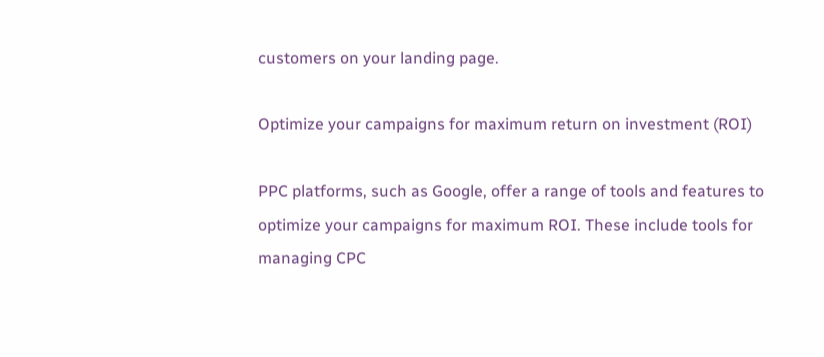customers on your landing page.

Optimize your campaigns for maximum return on investment (ROI)

PPC platforms, such as Google, offer a range of tools and features to optimize your campaigns for maximum ROI. These include tools for managing CPC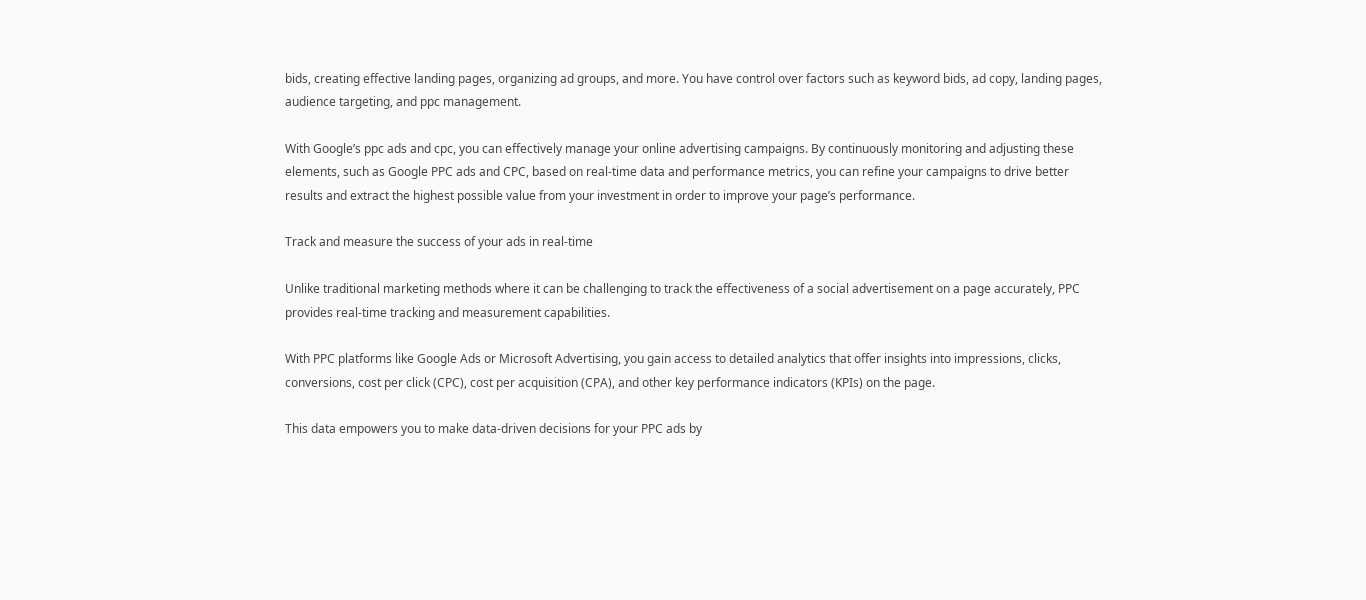bids, creating effective landing pages, organizing ad groups, and more. You have control over factors such as keyword bids, ad copy, landing pages, audience targeting, and ppc management.

With Google’s ppc ads and cpc, you can effectively manage your online advertising campaigns. By continuously monitoring and adjusting these elements, such as Google PPC ads and CPC, based on real-time data and performance metrics, you can refine your campaigns to drive better results and extract the highest possible value from your investment in order to improve your page’s performance.

Track and measure the success of your ads in real-time

Unlike traditional marketing methods where it can be challenging to track the effectiveness of a social advertisement on a page accurately, PPC provides real-time tracking and measurement capabilities.

With PPC platforms like Google Ads or Microsoft Advertising, you gain access to detailed analytics that offer insights into impressions, clicks, conversions, cost per click (CPC), cost per acquisition (CPA), and other key performance indicators (KPIs) on the page.

This data empowers you to make data-driven decisions for your PPC ads by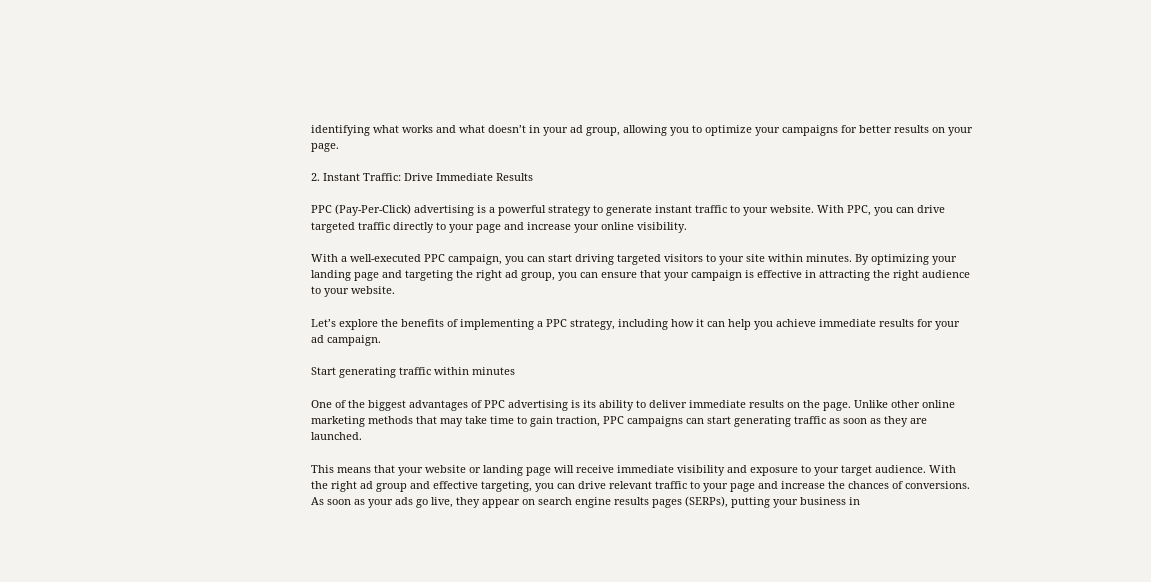identifying what works and what doesn’t in your ad group, allowing you to optimize your campaigns for better results on your page.

2. Instant Traffic: Drive Immediate Results

PPC (Pay-Per-Click) advertising is a powerful strategy to generate instant traffic to your website. With PPC, you can drive targeted traffic directly to your page and increase your online visibility.

With a well-executed PPC campaign, you can start driving targeted visitors to your site within minutes. By optimizing your landing page and targeting the right ad group, you can ensure that your campaign is effective in attracting the right audience to your website.

Let’s explore the benefits of implementing a PPC strategy, including how it can help you achieve immediate results for your ad campaign.

Start generating traffic within minutes

One of the biggest advantages of PPC advertising is its ability to deliver immediate results on the page. Unlike other online marketing methods that may take time to gain traction, PPC campaigns can start generating traffic as soon as they are launched.

This means that your website or landing page will receive immediate visibility and exposure to your target audience. With the right ad group and effective targeting, you can drive relevant traffic to your page and increase the chances of conversions. As soon as your ads go live, they appear on search engine results pages (SERPs), putting your business in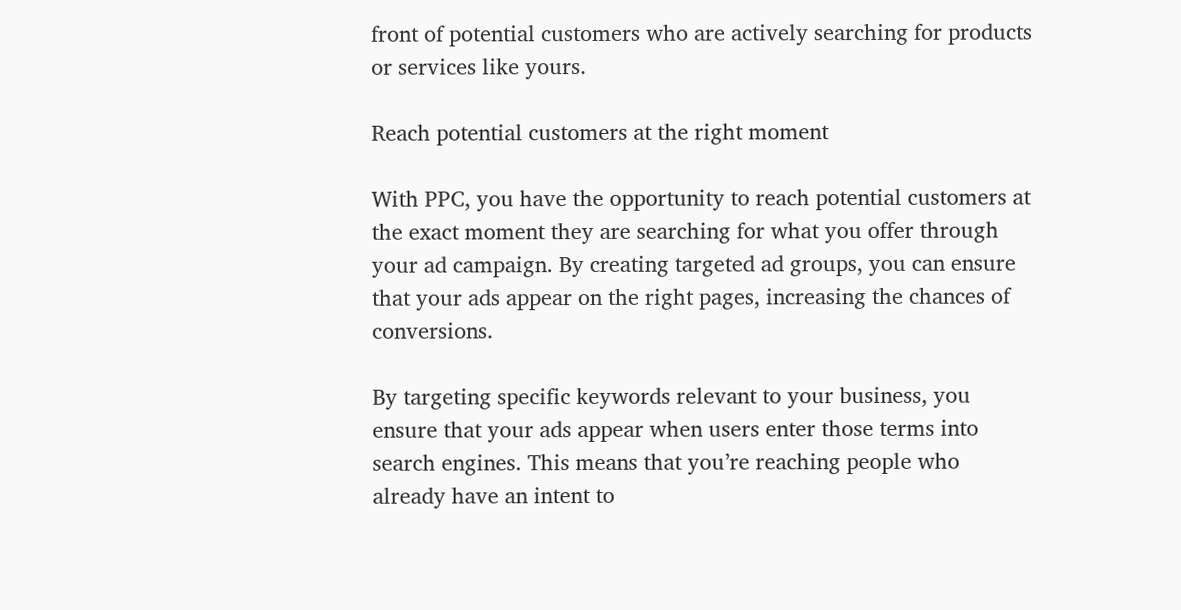front of potential customers who are actively searching for products or services like yours.

Reach potential customers at the right moment

With PPC, you have the opportunity to reach potential customers at the exact moment they are searching for what you offer through your ad campaign. By creating targeted ad groups, you can ensure that your ads appear on the right pages, increasing the chances of conversions.

By targeting specific keywords relevant to your business, you ensure that your ads appear when users enter those terms into search engines. This means that you’re reaching people who already have an intent to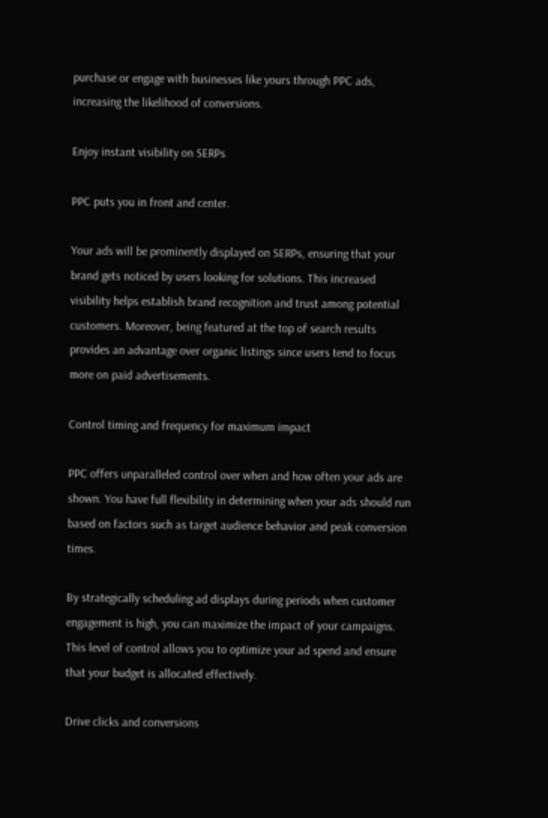purchase or engage with businesses like yours through PPC ads, increasing the likelihood of conversions.

Enjoy instant visibility on SERPs

PPC puts you in front and center.

Your ads will be prominently displayed on SERPs, ensuring that your brand gets noticed by users looking for solutions. This increased visibility helps establish brand recognition and trust among potential customers. Moreover, being featured at the top of search results provides an advantage over organic listings since users tend to focus more on paid advertisements.

Control timing and frequency for maximum impact

PPC offers unparalleled control over when and how often your ads are shown. You have full flexibility in determining when your ads should run based on factors such as target audience behavior and peak conversion times.

By strategically scheduling ad displays during periods when customer engagement is high, you can maximize the impact of your campaigns. This level of control allows you to optimize your ad spend and ensure that your budget is allocated effectively.

Drive clicks and conversions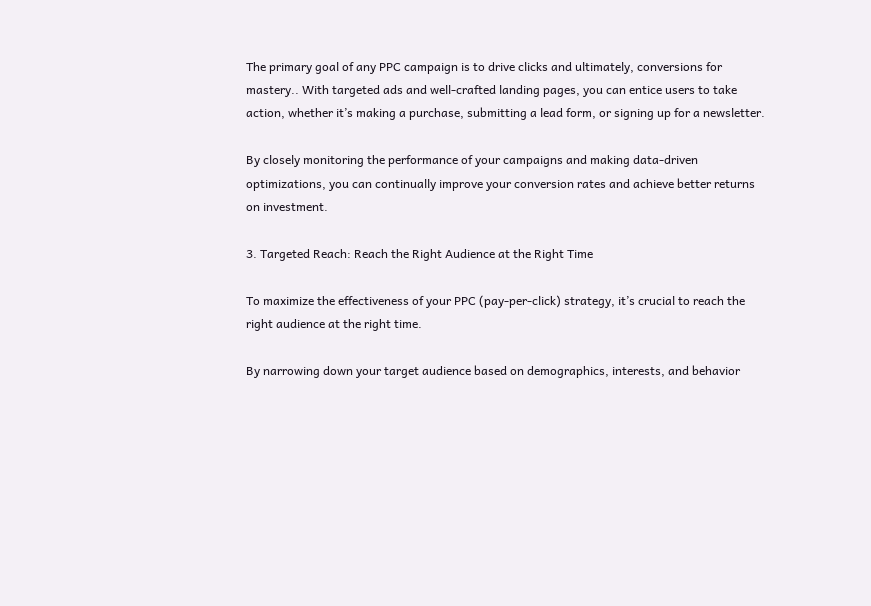The primary goal of any PPC campaign is to drive clicks and ultimately, conversions for mastery.. With targeted ads and well-crafted landing pages, you can entice users to take action, whether it’s making a purchase, submitting a lead form, or signing up for a newsletter.

By closely monitoring the performance of your campaigns and making data-driven optimizations, you can continually improve your conversion rates and achieve better returns on investment.

3. Targeted Reach: Reach the Right Audience at the Right Time

To maximize the effectiveness of your PPC (pay-per-click) strategy, it’s crucial to reach the right audience at the right time.

By narrowing down your target audience based on demographics, interests, and behavior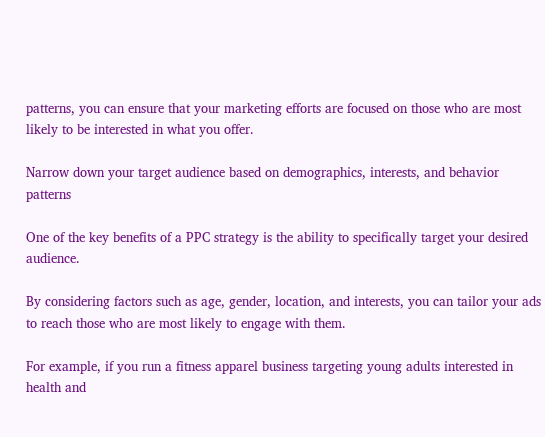patterns, you can ensure that your marketing efforts are focused on those who are most likely to be interested in what you offer.

Narrow down your target audience based on demographics, interests, and behavior patterns

One of the key benefits of a PPC strategy is the ability to specifically target your desired audience.

By considering factors such as age, gender, location, and interests, you can tailor your ads to reach those who are most likely to engage with them.

For example, if you run a fitness apparel business targeting young adults interested in health and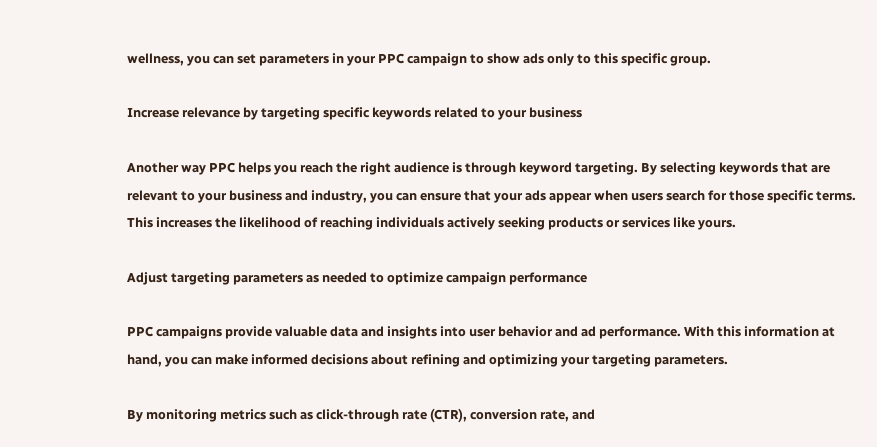wellness, you can set parameters in your PPC campaign to show ads only to this specific group.

Increase relevance by targeting specific keywords related to your business

Another way PPC helps you reach the right audience is through keyword targeting. By selecting keywords that are relevant to your business and industry, you can ensure that your ads appear when users search for those specific terms. This increases the likelihood of reaching individuals actively seeking products or services like yours.

Adjust targeting parameters as needed to optimize campaign performance

PPC campaigns provide valuable data and insights into user behavior and ad performance. With this information at hand, you can make informed decisions about refining and optimizing your targeting parameters.

By monitoring metrics such as click-through rate (CTR), conversion rate, and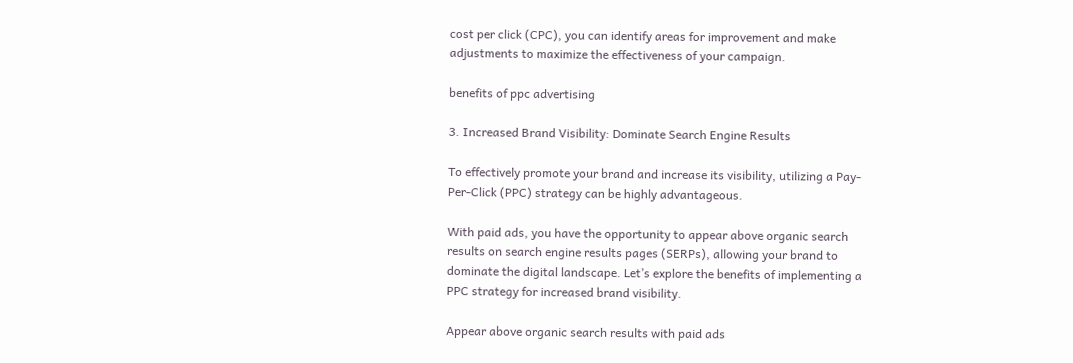cost per click (CPC), you can identify areas for improvement and make adjustments to maximize the effectiveness of your campaign.

benefits of ppc advertising

3. Increased Brand Visibility: Dominate Search Engine Results

To effectively promote your brand and increase its visibility, utilizing a Pay-Per-Click (PPC) strategy can be highly advantageous.

With paid ads, you have the opportunity to appear above organic search results on search engine results pages (SERPs), allowing your brand to dominate the digital landscape. Let’s explore the benefits of implementing a PPC strategy for increased brand visibility.

Appear above organic search results with paid ads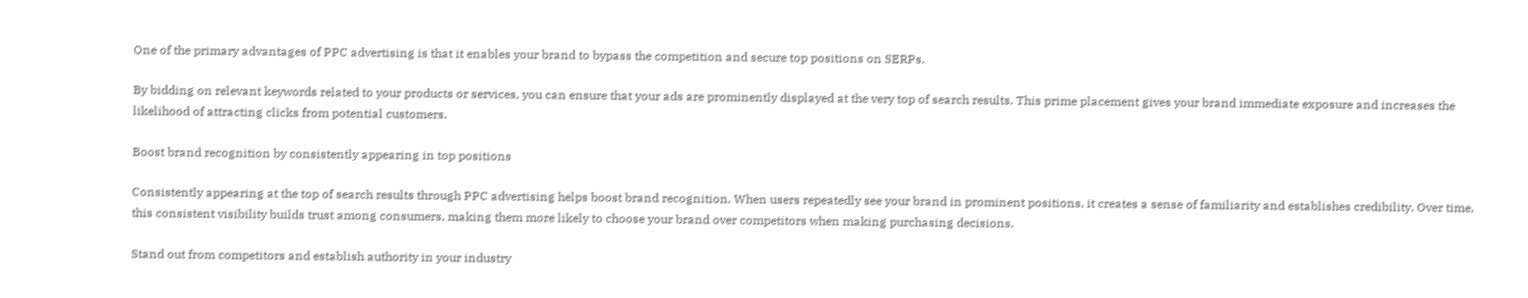One of the primary advantages of PPC advertising is that it enables your brand to bypass the competition and secure top positions on SERPs.

By bidding on relevant keywords related to your products or services, you can ensure that your ads are prominently displayed at the very top of search results. This prime placement gives your brand immediate exposure and increases the likelihood of attracting clicks from potential customers.

Boost brand recognition by consistently appearing in top positions

Consistently appearing at the top of search results through PPC advertising helps boost brand recognition. When users repeatedly see your brand in prominent positions, it creates a sense of familiarity and establishes credibility. Over time, this consistent visibility builds trust among consumers, making them more likely to choose your brand over competitors when making purchasing decisions.

Stand out from competitors and establish authority in your industry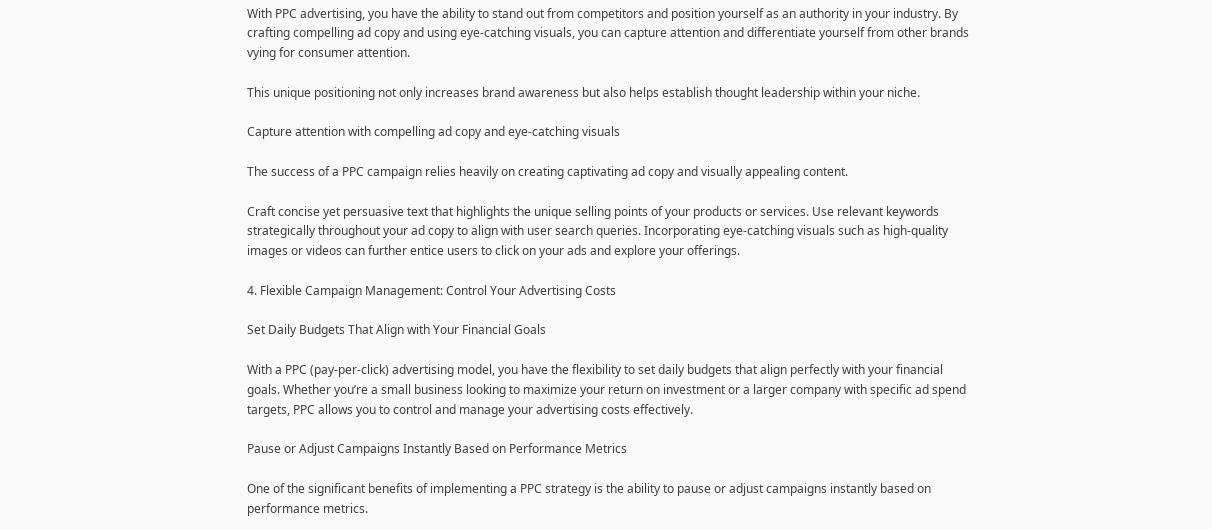With PPC advertising, you have the ability to stand out from competitors and position yourself as an authority in your industry. By crafting compelling ad copy and using eye-catching visuals, you can capture attention and differentiate yourself from other brands vying for consumer attention.

This unique positioning not only increases brand awareness but also helps establish thought leadership within your niche.

Capture attention with compelling ad copy and eye-catching visuals

The success of a PPC campaign relies heavily on creating captivating ad copy and visually appealing content.

Craft concise yet persuasive text that highlights the unique selling points of your products or services. Use relevant keywords strategically throughout your ad copy to align with user search queries. Incorporating eye-catching visuals such as high-quality images or videos can further entice users to click on your ads and explore your offerings.

4. Flexible Campaign Management: Control Your Advertising Costs

Set Daily Budgets That Align with Your Financial Goals

With a PPC (pay-per-click) advertising model, you have the flexibility to set daily budgets that align perfectly with your financial goals. Whether you’re a small business looking to maximize your return on investment or a larger company with specific ad spend targets, PPC allows you to control and manage your advertising costs effectively.

Pause or Adjust Campaigns Instantly Based on Performance Metrics

One of the significant benefits of implementing a PPC strategy is the ability to pause or adjust campaigns instantly based on performance metrics.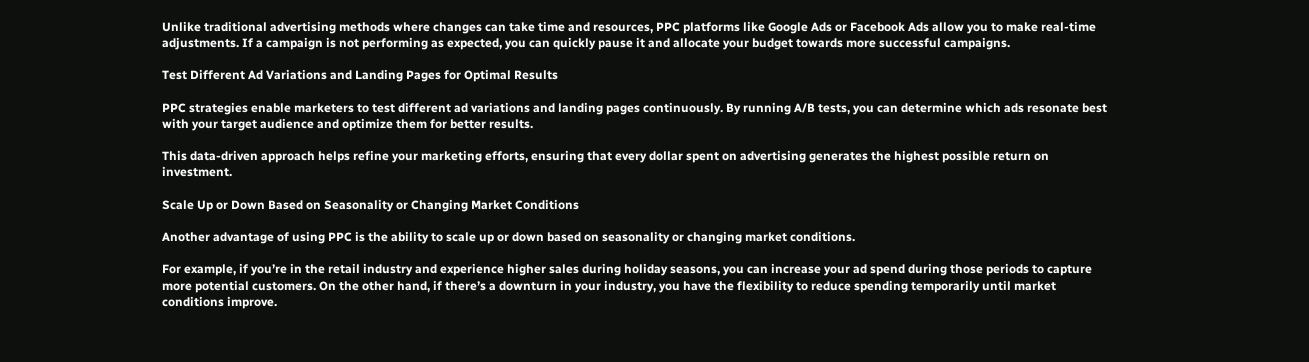Unlike traditional advertising methods where changes can take time and resources, PPC platforms like Google Ads or Facebook Ads allow you to make real-time adjustments. If a campaign is not performing as expected, you can quickly pause it and allocate your budget towards more successful campaigns.

Test Different Ad Variations and Landing Pages for Optimal Results

PPC strategies enable marketers to test different ad variations and landing pages continuously. By running A/B tests, you can determine which ads resonate best with your target audience and optimize them for better results.

This data-driven approach helps refine your marketing efforts, ensuring that every dollar spent on advertising generates the highest possible return on investment.

Scale Up or Down Based on Seasonality or Changing Market Conditions

Another advantage of using PPC is the ability to scale up or down based on seasonality or changing market conditions.

For example, if you’re in the retail industry and experience higher sales during holiday seasons, you can increase your ad spend during those periods to capture more potential customers. On the other hand, if there’s a downturn in your industry, you have the flexibility to reduce spending temporarily until market conditions improve.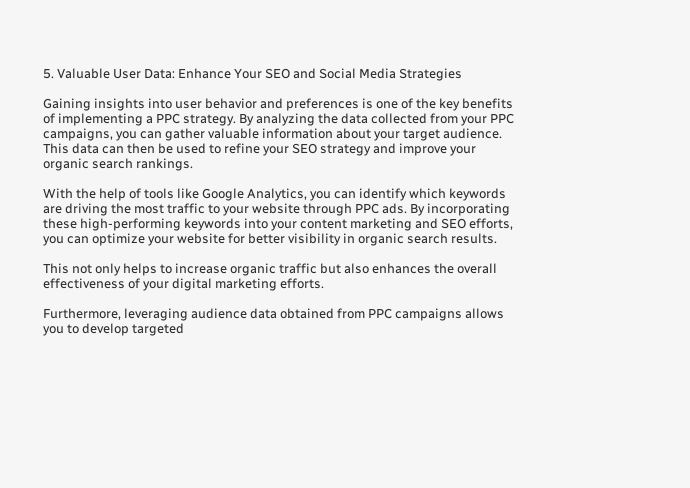5. Valuable User Data: Enhance Your SEO and Social Media Strategies

Gaining insights into user behavior and preferences is one of the key benefits of implementing a PPC strategy. By analyzing the data collected from your PPC campaigns, you can gather valuable information about your target audience. This data can then be used to refine your SEO strategy and improve your organic search rankings.

With the help of tools like Google Analytics, you can identify which keywords are driving the most traffic to your website through PPC ads. By incorporating these high-performing keywords into your content marketing and SEO efforts, you can optimize your website for better visibility in organic search results.

This not only helps to increase organic traffic but also enhances the overall effectiveness of your digital marketing efforts.

Furthermore, leveraging audience data obtained from PPC campaigns allows you to develop targeted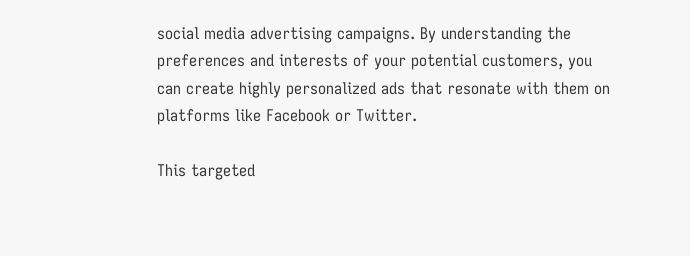social media advertising campaigns. By understanding the preferences and interests of your potential customers, you can create highly personalized ads that resonate with them on platforms like Facebook or Twitter.

This targeted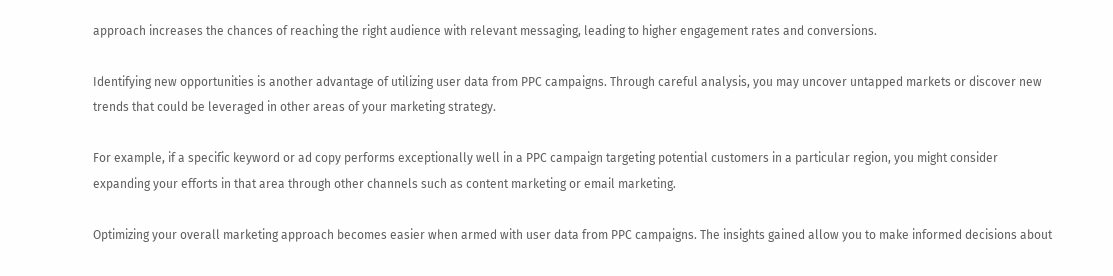approach increases the chances of reaching the right audience with relevant messaging, leading to higher engagement rates and conversions.

Identifying new opportunities is another advantage of utilizing user data from PPC campaigns. Through careful analysis, you may uncover untapped markets or discover new trends that could be leveraged in other areas of your marketing strategy.

For example, if a specific keyword or ad copy performs exceptionally well in a PPC campaign targeting potential customers in a particular region, you might consider expanding your efforts in that area through other channels such as content marketing or email marketing.

Optimizing your overall marketing approach becomes easier when armed with user data from PPC campaigns. The insights gained allow you to make informed decisions about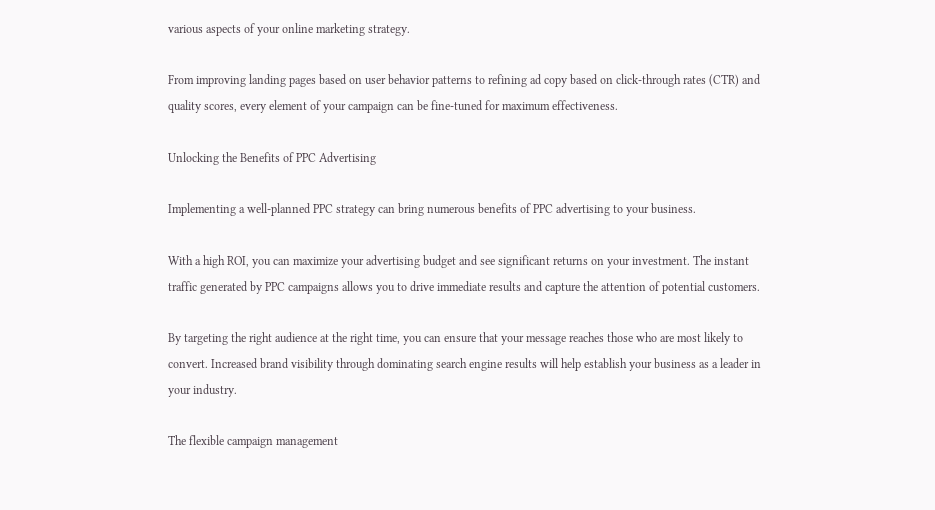various aspects of your online marketing strategy.

From improving landing pages based on user behavior patterns to refining ad copy based on click-through rates (CTR) and quality scores, every element of your campaign can be fine-tuned for maximum effectiveness.

Unlocking the Benefits of PPC Advertising

Implementing a well-planned PPC strategy can bring numerous benefits of PPC advertising to your business.

With a high ROI, you can maximize your advertising budget and see significant returns on your investment. The instant traffic generated by PPC campaigns allows you to drive immediate results and capture the attention of potential customers.

By targeting the right audience at the right time, you can ensure that your message reaches those who are most likely to convert. Increased brand visibility through dominating search engine results will help establish your business as a leader in your industry.

The flexible campaign management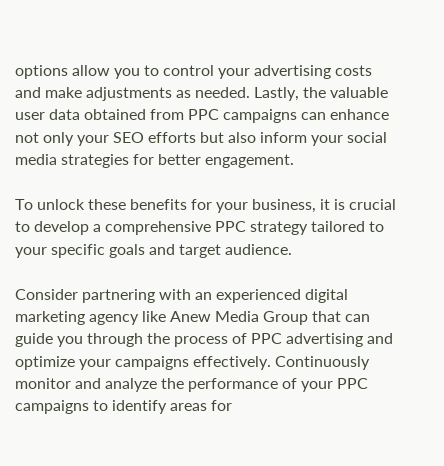options allow you to control your advertising costs and make adjustments as needed. Lastly, the valuable user data obtained from PPC campaigns can enhance not only your SEO efforts but also inform your social media strategies for better engagement.

To unlock these benefits for your business, it is crucial to develop a comprehensive PPC strategy tailored to your specific goals and target audience.

Consider partnering with an experienced digital marketing agency like Anew Media Group that can guide you through the process of PPC advertising and optimize your campaigns effectively. Continuously monitor and analyze the performance of your PPC campaigns to identify areas for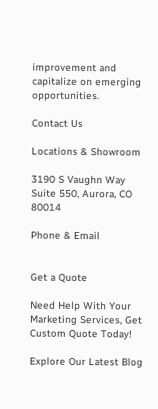improvement and capitalize on emerging opportunities.

Contact Us

Locations & Showroom

3190 S Vaughn Way Suite 550, Aurora, CO 80014

Phone & Email


Get a Quote

Need Help With Your Marketing Services, Get Custom Quote Today!

Explore Our Latest Blog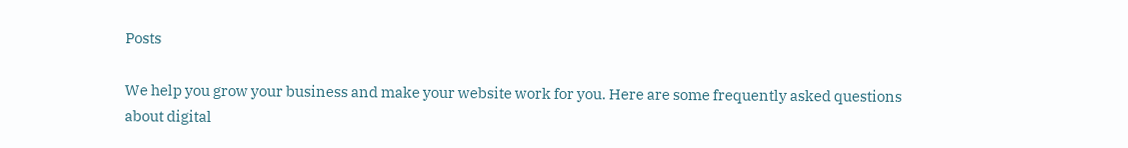Posts

We help you grow your business and make your website work for you. Here are some frequently asked questions about digital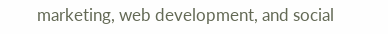marketing, web development, and social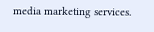media marketing services.